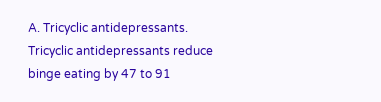A. Tricyclic antidepressants. Tricyclic antidepressants reduce binge eating by 47 to 91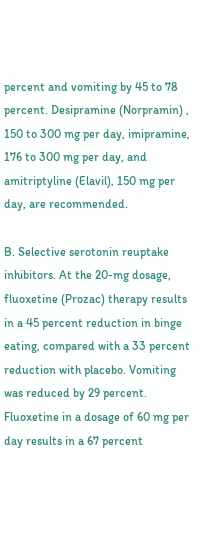percent and vomiting by 45 to 78 percent. Desipramine (Norpramin) , 150 to 300 mg per day, imipramine, 176 to 300 mg per day, and amitriptyline (Elavil), 150 mg per day, are recommended.

B. Selective serotonin reuptake inhibitors. At the 20-mg dosage, fluoxetine (Prozac) therapy results in a 45 percent reduction in binge eating, compared with a 33 percent reduction with placebo. Vomiting was reduced by 29 percent. Fluoxetine in a dosage of 60 mg per day results in a 67 percent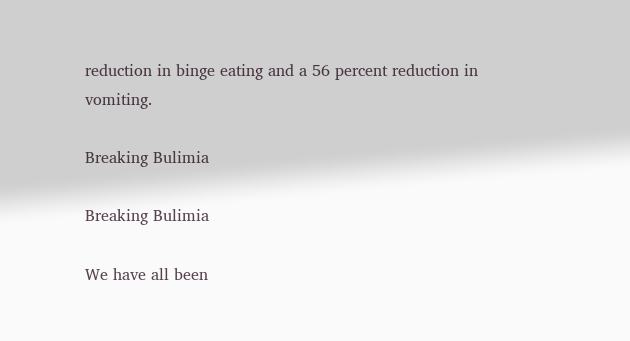reduction in binge eating and a 56 percent reduction in vomiting.

Breaking Bulimia

Breaking Bulimia

We have all been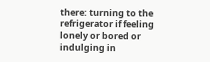there: turning to the refrigerator if feeling lonely or bored or indulging in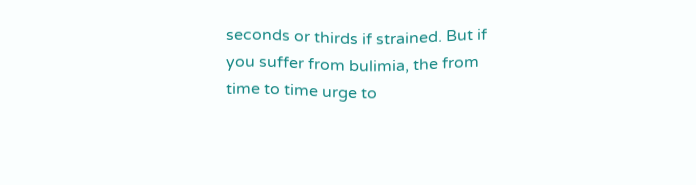seconds or thirds if strained. But if you suffer from bulimia, the from time to time urge to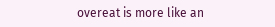overeat is more like an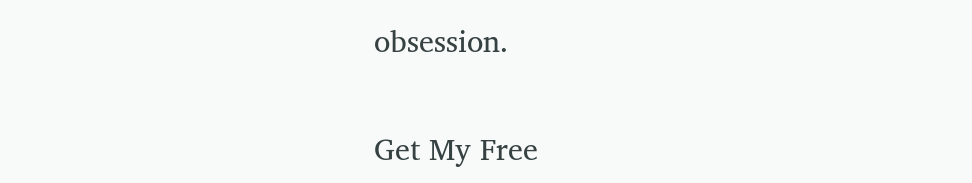obsession.

Get My Free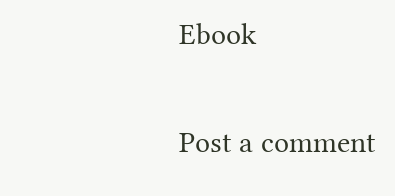Ebook

Post a comment